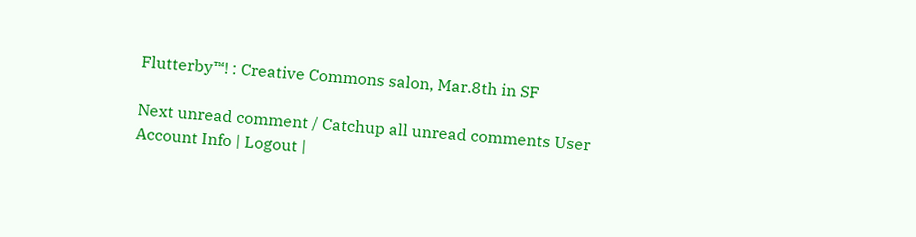Flutterby™! : Creative Commons salon, Mar.8th in SF

Next unread comment / Catchup all unread comments User Account Info | Logout |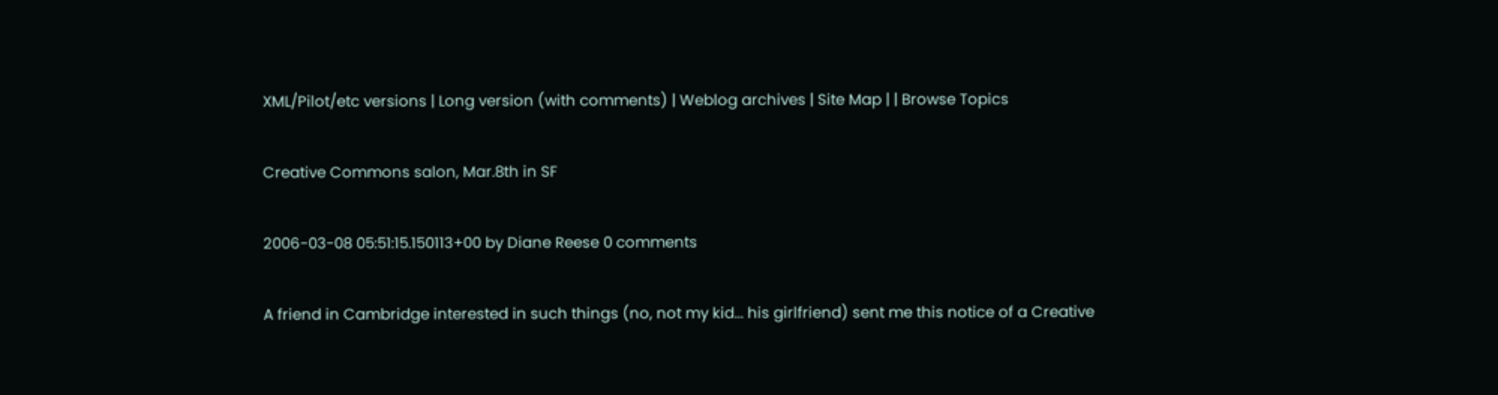XML/Pilot/etc versions | Long version (with comments) | Weblog archives | Site Map | | Browse Topics

Creative Commons salon, Mar.8th in SF

2006-03-08 05:51:15.150113+00 by Diane Reese 0 comments

A friend in Cambridge interested in such things (no, not my kid... his girlfriend) sent me this notice of a Creative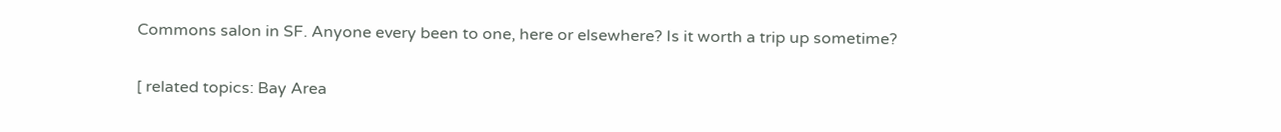Commons salon in SF. Anyone every been to one, here or elsewhere? Is it worth a trip up sometime?

[ related topics: Bay Area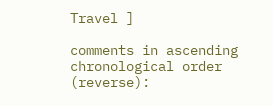Travel ]

comments in ascending chronological order (reverse):